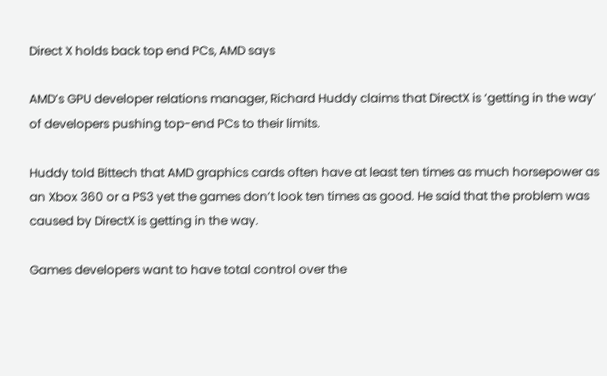Direct X holds back top end PCs, AMD says

AMD’s GPU developer relations manager, Richard Huddy claims that DirectX is ‘getting in the way’ of developers pushing top-end PCs to their limits.

Huddy told Bittech that AMD graphics cards often have at least ten times as much horsepower as an Xbox 360 or a PS3 yet the games don’t look ten times as good. He said that the problem was caused by DirectX is getting in the way.

Games developers want to have total control over the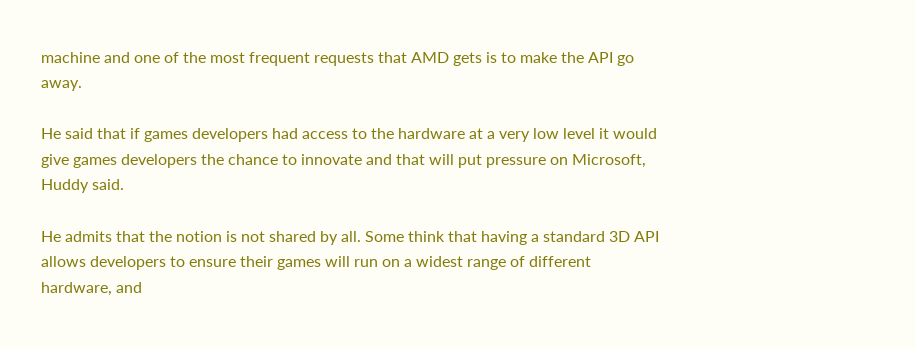machine and one of the most frequent requests that AMD gets is to make the API go away.

He said that if games developers had access to the hardware at a very low level it would give games developers the chance to innovate and that will put pressure on Microsoft, Huddy said.

He admits that the notion is not shared by all. Some think that having a standard 3D API allows developers to ensure their games will run on a widest range of different hardware, and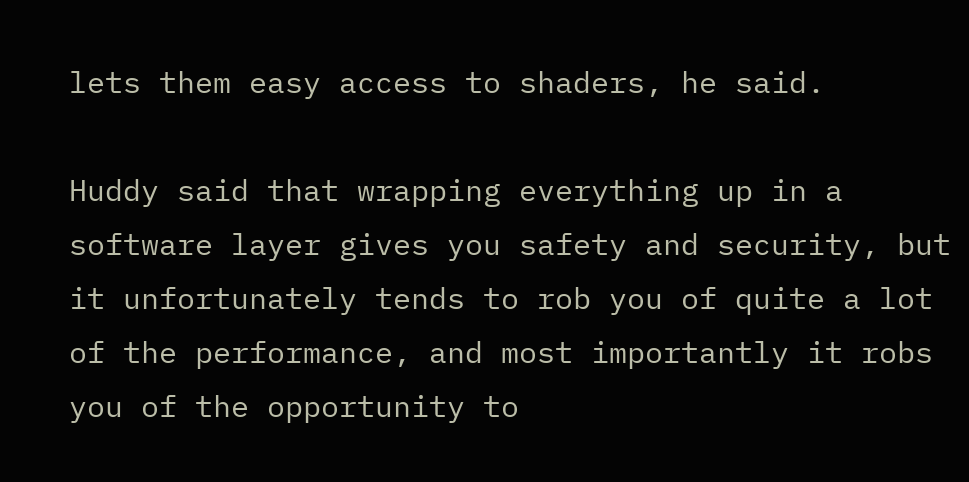lets them easy access to shaders, he said.

Huddy said that wrapping everything up in a software layer gives you safety and security, but it unfortunately tends to rob you of quite a lot of the performance, and most importantly it robs you of the opportunity to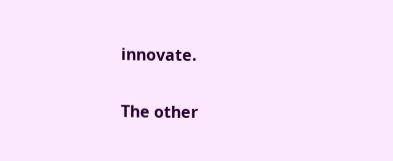innovate.

The other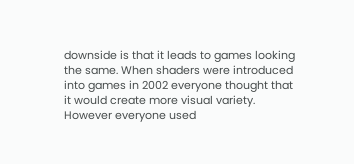downside is that it leads to games looking the same. When shaders were introduced into games in 2002 everyone thought that it would create more visual variety. However everyone used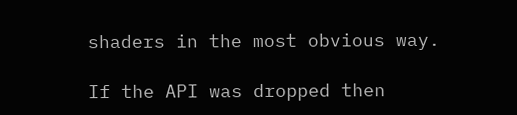shaders in the most obvious way.

If the API was dropped then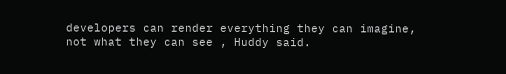developers can render everything they can imagine, not what they can see , Huddy said.